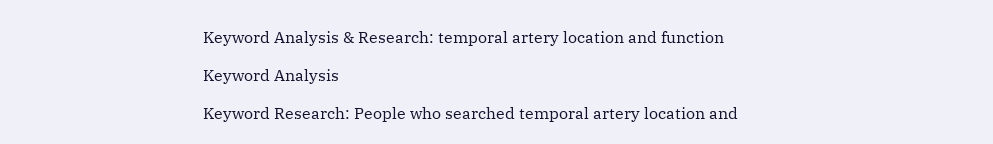Keyword Analysis & Research: temporal artery location and function

Keyword Analysis

Keyword Research: People who searched temporal artery location and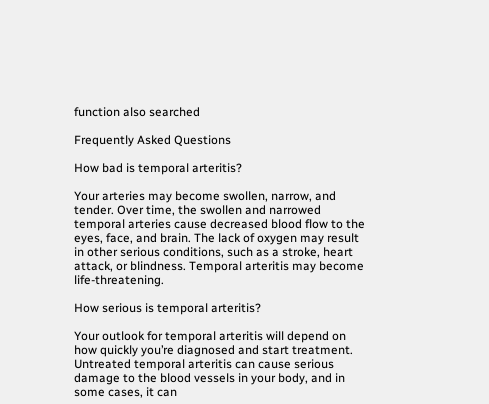function also searched

Frequently Asked Questions

How bad is temporal arteritis?

Your arteries may become swollen, narrow, and tender. Over time, the swollen and narrowed temporal arteries cause decreased blood flow to the eyes, face, and brain. The lack of oxygen may result in other serious conditions, such as a stroke, heart attack, or blindness. Temporal arteritis may become life-threatening.

How serious is temporal arteritis?

Your outlook for temporal arteritis will depend on how quickly you’re diagnosed and start treatment. Untreated temporal arteritis can cause serious damage to the blood vessels in your body, and in some cases, it can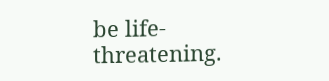be life-threatening.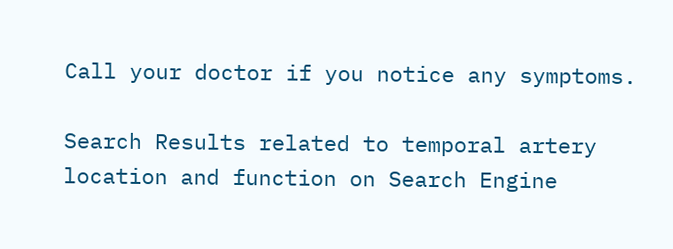Call your doctor if you notice any symptoms.

Search Results related to temporal artery location and function on Search Engine